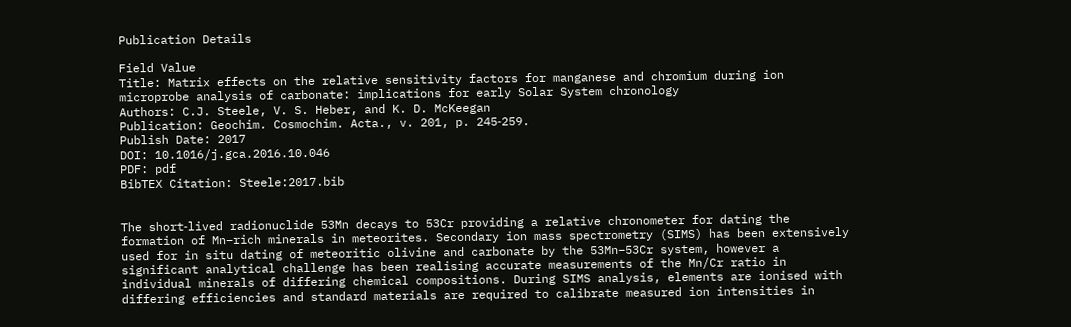Publication Details

Field Value
Title: Matrix effects on the relative sensitivity factors for manganese and chromium during ion microprobe analysis of carbonate: implications for early Solar System chronology
Authors: C.J. Steele, V. S. Heber, and K. D. McKeegan
Publication: Geochim. Cosmochim. Acta., v. 201, p. 245‐259.
Publish Date: 2017
DOI: 10.1016/j.gca.2016.10.046
PDF: pdf
BibTEX Citation: Steele:2017.bib


The short‐lived radionuclide 53Mn decays to 53Cr providing a relative chronometer for dating the formation of Mn−rich minerals in meteorites. Secondary ion mass spectrometry (SIMS) has been extensively used for in situ dating of meteoritic olivine and carbonate by the 53Mn−53Cr system, however a significant analytical challenge has been realising accurate measurements of the Mn/Cr ratio in individual minerals of differing chemical compositions. During SIMS analysis, elements are ionised with differing efficiencies and standard materials are required to calibrate measured ion intensities in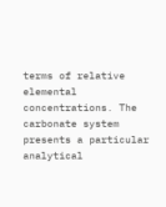terms of relative elemental concentrations. The carbonate system presents a particular analytical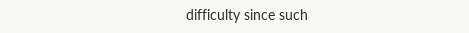difficulty since such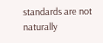standards are not naturally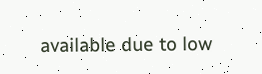available due to low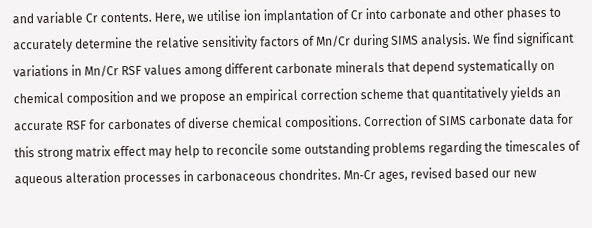and variable Cr contents. Here, we utilise ion implantation of Cr into carbonate and other phases to accurately determine the relative sensitivity factors of Mn/Cr during SIMS analysis. We find significant variations in Mn/Cr RSF values among different carbonate minerals that depend systematically on chemical composition and we propose an empirical correction scheme that quantitatively yields an accurate RSF for carbonates of diverse chemical compositions. Correction of SIMS carbonate data for this strong matrix effect may help to reconcile some outstanding problems regarding the timescales of aqueous alteration processes in carbonaceous chondrites. Mn‐Cr ages, revised based our new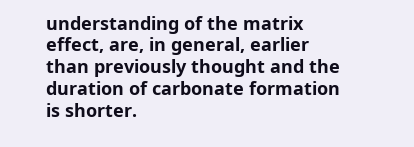understanding of the matrix effect, are, in general, earlier than previously thought and the duration of carbonate formation is shorter.